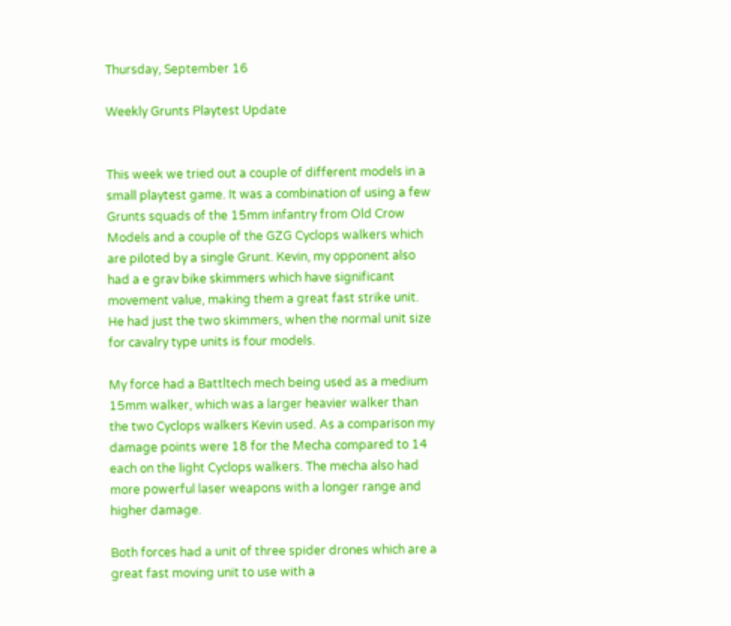Thursday, September 16

Weekly Grunts Playtest Update


This week we tried out a couple of different models in a small playtest game. It was a combination of using a few Grunts squads of the 15mm infantry from Old Crow Models and a couple of the GZG Cyclops walkers which are piloted by a single Grunt. Kevin, my opponent also had a e grav bike skimmers which have significant movement value, making them a great fast strike unit. He had just the two skimmers, when the normal unit size for cavalry type units is four models.

My force had a Battltech mech being used as a medium 15mm walker, which was a larger heavier walker than the two Cyclops walkers Kevin used. As a comparison my damage points were 18 for the Mecha compared to 14 each on the light Cyclops walkers. The mecha also had more powerful laser weapons with a longer range and higher damage.

Both forces had a unit of three spider drones which are a great fast moving unit to use with a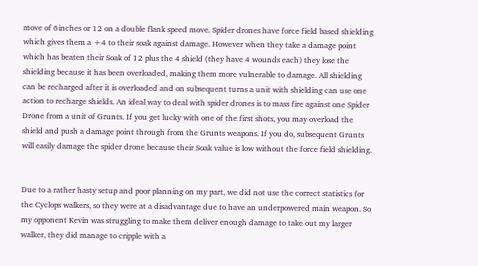move of 6inches or 12 on a double flank speed move. Spider drones have force field based shielding which gives them a +4 to their soak against damage. However when they take a damage point which has beaten their Soak of 12 plus the 4 shield (they have 4 wounds each) they lose the shielding because it has been overloaded, making them more vulnerable to damage. All shielding can be recharged after it is overloaded and on subsequent turns a unit with shielding can use one action to recharge shields. An ideal way to deal with spider drones is to mass fire against one Spider Drone from a unit of Grunts. If you get lucky with one of the first shots, you may overload the shield and push a damage point through from the Grunts weapons. If you do, subsequent Grunts will easily damage the spider drone because their Soak value is low without the force field shielding.


Due to a rather hasty setup and poor planning on my part, we did not use the correct statistics for the Cyclops walkers, so they were at a disadvantage due to have an underpowered main weapon. So my opponent Kevin was struggling to make them deliver enough damage to take out my larger walker, they did manage to cripple with a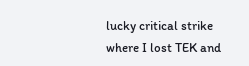lucky critical strike where I lost TEK and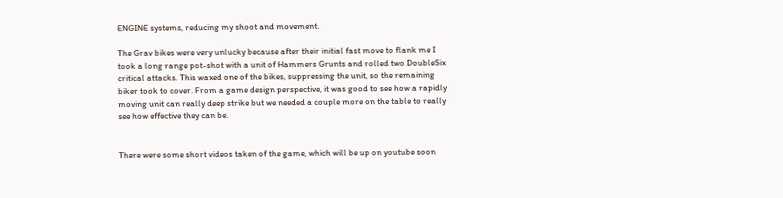ENGINE systems, reducing my shoot and movement.

The Grav bikes were very unlucky because after their initial fast move to flank me I took a long range pot-shot with a unit of Hammers Grunts and rolled two DoubleSix critical attacks. This waxed one of the bikes, suppressing the unit, so the remaining biker took to cover. From a game design perspective, it was good to see how a rapidly moving unit can really deep strike but we needed a couple more on the table to really see how effective they can be.


There were some short videos taken of the game, which will be up on youtube soon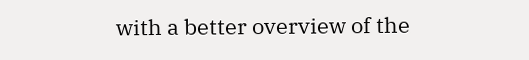with a better overview of the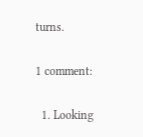turns.

1 comment:

  1. Looking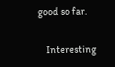good so far.

    Interesting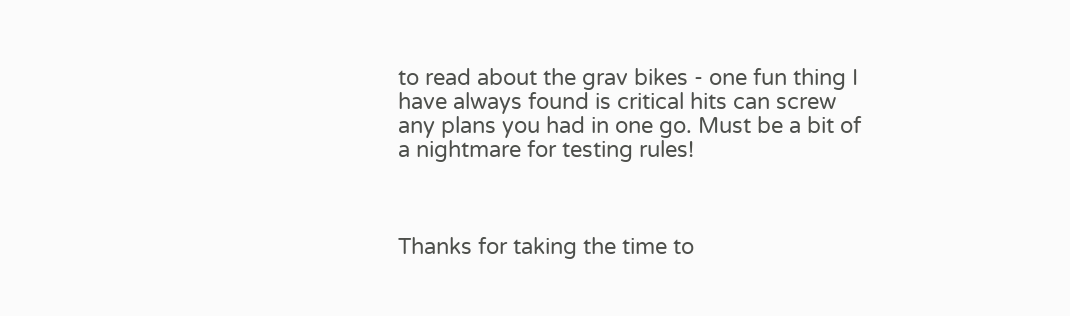to read about the grav bikes - one fun thing I have always found is critical hits can screw any plans you had in one go. Must be a bit of a nightmare for testing rules!



Thanks for taking the time to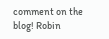comment on the blog! Robin